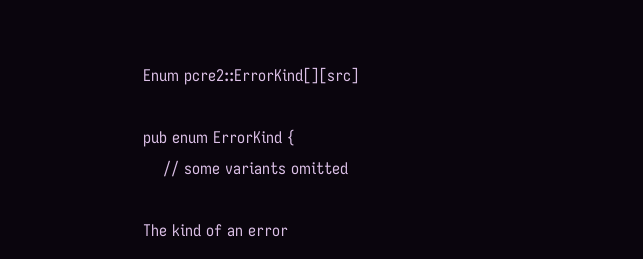Enum pcre2::ErrorKind[][src]

pub enum ErrorKind {
    // some variants omitted

The kind of an error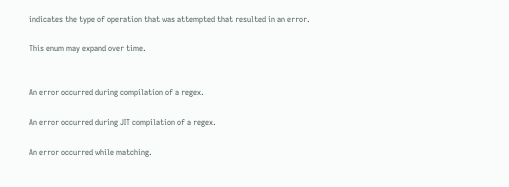indicates the type of operation that was attempted that resulted in an error.

This enum may expand over time.


An error occurred during compilation of a regex.

An error occurred during JIT compilation of a regex.

An error occurred while matching.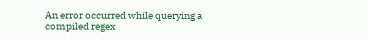An error occurred while querying a compiled regex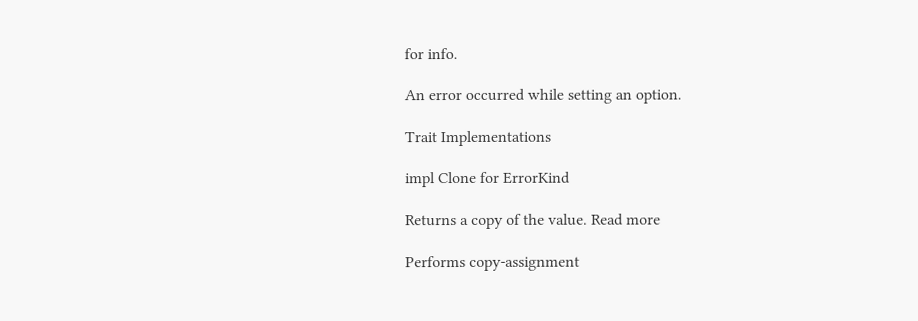for info.

An error occurred while setting an option.

Trait Implementations

impl Clone for ErrorKind

Returns a copy of the value. Read more

Performs copy-assignment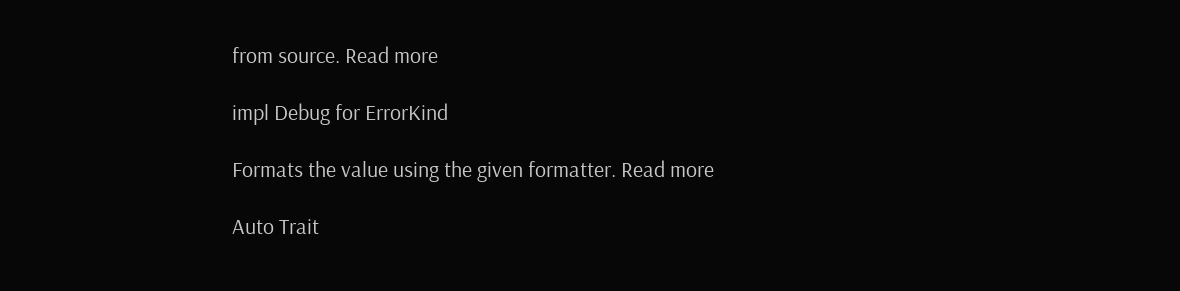from source. Read more

impl Debug for ErrorKind

Formats the value using the given formatter. Read more

Auto Trait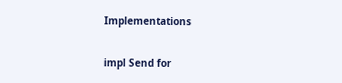Implementations

impl Send for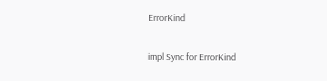ErrorKind

impl Sync for ErrorKind